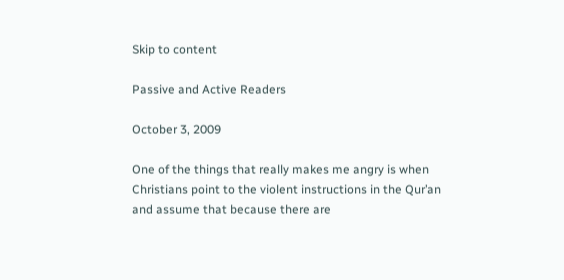Skip to content

Passive and Active Readers

October 3, 2009

One of the things that really makes me angry is when Christians point to the violent instructions in the Qur’an and assume that because there are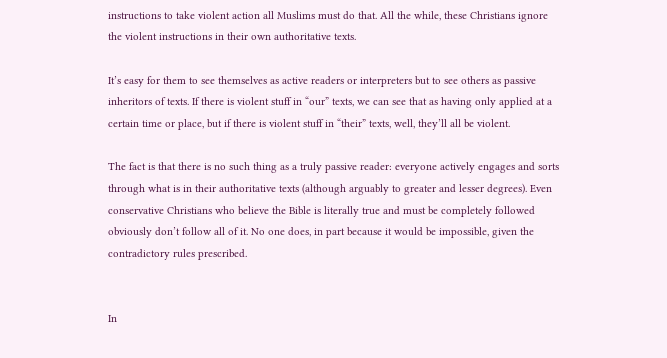instructions to take violent action all Muslims must do that. All the while, these Christians ignore the violent instructions in their own authoritative texts.

It’s easy for them to see themselves as active readers or interpreters but to see others as passive inheritors of texts. If there is violent stuff in “our” texts, we can see that as having only applied at a certain time or place, but if there is violent stuff in “their” texts, well, they’ll all be violent.

The fact is that there is no such thing as a truly passive reader: everyone actively engages and sorts through what is in their authoritative texts (although arguably to greater and lesser degrees). Even conservative Christians who believe the Bible is literally true and must be completely followed obviously don’t follow all of it. No one does, in part because it would be impossible, given the contradictory rules prescribed.


In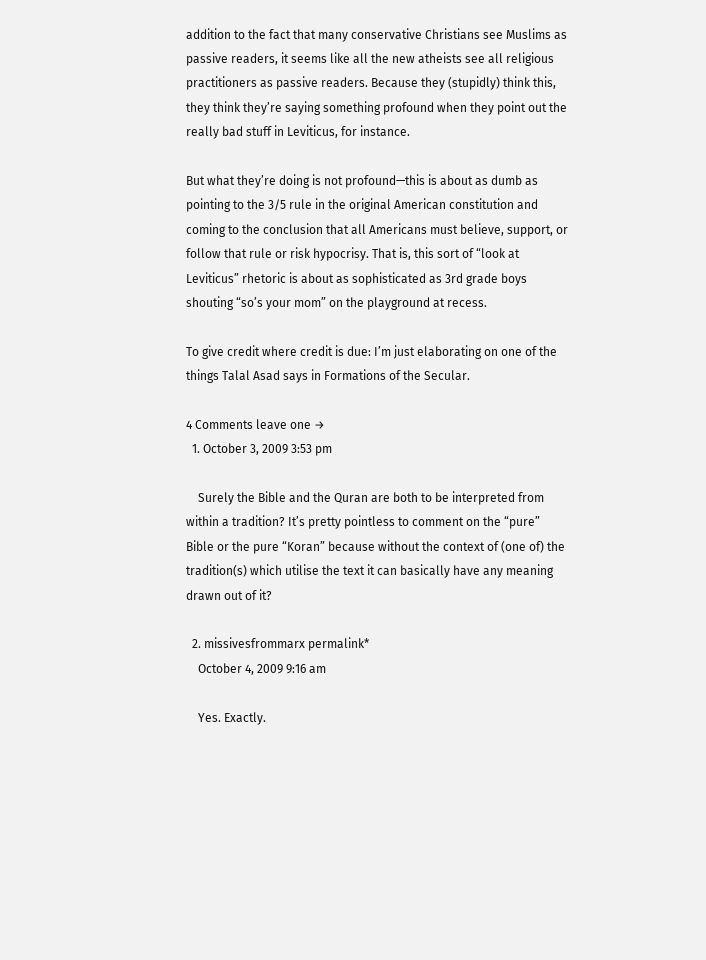addition to the fact that many conservative Christians see Muslims as passive readers, it seems like all the new atheists see all religious practitioners as passive readers. Because they (stupidly) think this, they think they’re saying something profound when they point out the really bad stuff in Leviticus, for instance.

But what they’re doing is not profound—this is about as dumb as pointing to the 3/5 rule in the original American constitution and coming to the conclusion that all Americans must believe, support, or follow that rule or risk hypocrisy. That is, this sort of “look at Leviticus” rhetoric is about as sophisticated as 3rd grade boys shouting “so’s your mom” on the playground at recess.

To give credit where credit is due: I’m just elaborating on one of the things Talal Asad says in Formations of the Secular.

4 Comments leave one →
  1. October 3, 2009 3:53 pm

    Surely the Bible and the Quran are both to be interpreted from within a tradition? It’s pretty pointless to comment on the “pure” Bible or the pure “Koran” because without the context of (one of) the tradition(s) which utilise the text it can basically have any meaning drawn out of it?

  2. missivesfrommarx permalink*
    October 4, 2009 9:16 am

    Yes. Exactly.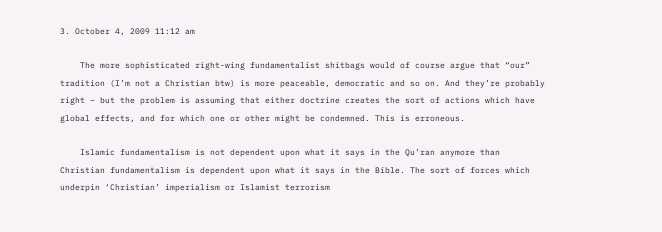3. October 4, 2009 11:12 am

    The more sophisticated right-wing fundamentalist shitbags would of course argue that “our” tradition (I’m not a Christian btw) is more peaceable, democratic and so on. And they’re probably right – but the problem is assuming that either doctrine creates the sort of actions which have global effects, and for which one or other might be condemned. This is erroneous.

    Islamic fundamentalism is not dependent upon what it says in the Qu’ran anymore than Christian fundamentalism is dependent upon what it says in the Bible. The sort of forces which underpin ‘Christian’ imperialism or Islamist terrorism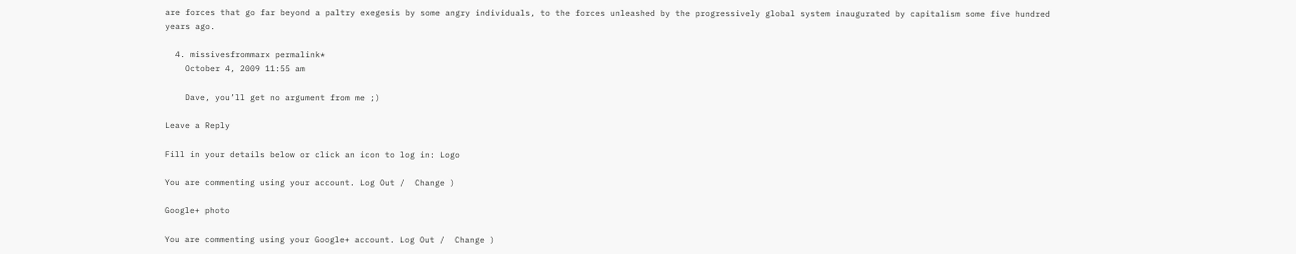are forces that go far beyond a paltry exegesis by some angry individuals, to the forces unleashed by the progressively global system inaugurated by capitalism some five hundred years ago.

  4. missivesfrommarx permalink*
    October 4, 2009 11:55 am

    Dave, you’ll get no argument from me ;)

Leave a Reply

Fill in your details below or click an icon to log in: Logo

You are commenting using your account. Log Out /  Change )

Google+ photo

You are commenting using your Google+ account. Log Out /  Change )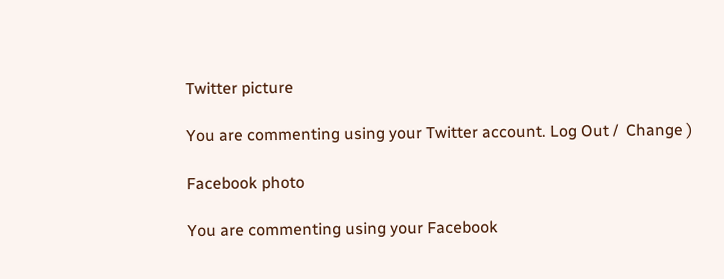Twitter picture

You are commenting using your Twitter account. Log Out /  Change )

Facebook photo

You are commenting using your Facebook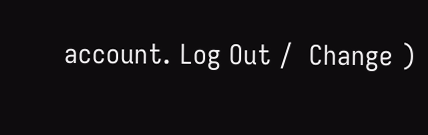account. Log Out /  Change )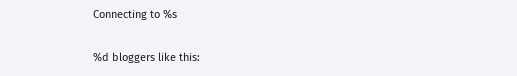Connecting to %s

%d bloggers like this: